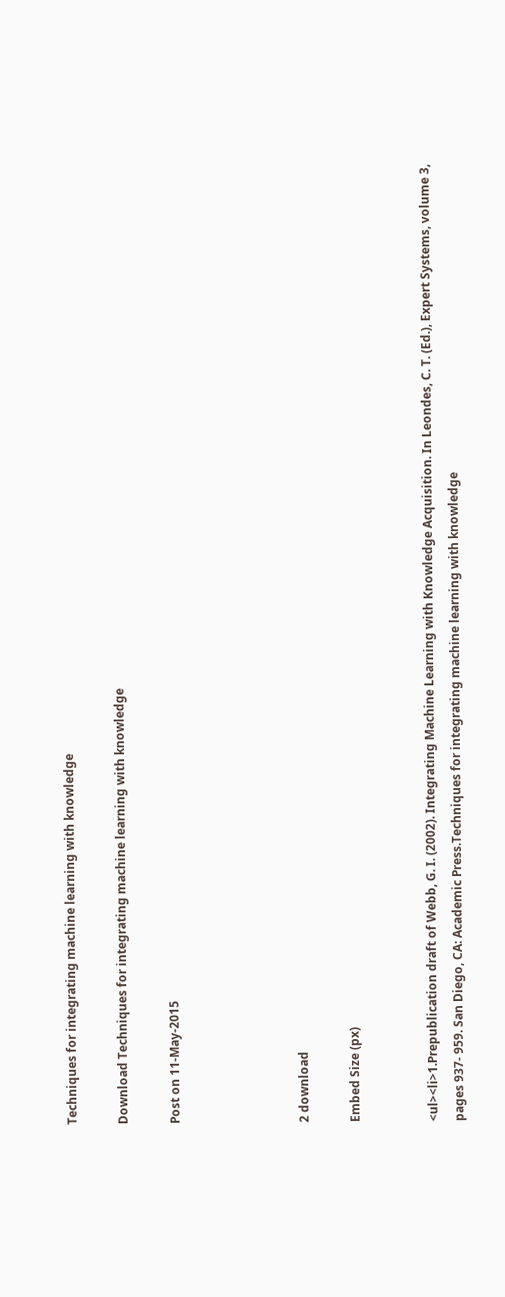Techniques for integrating machine learning with knowledge

Download Techniques for integrating machine learning with knowledge

Post on 11-May-2015




2 download

Embed Size (px)


<ul><li>1.Prepublication draft of Webb, G. I. (2002). Integrating Machine Learning with Knowledge Acquisition. In Leondes, C. T. (Ed.), Expert Systems, volume 3, pages 937- 959. San Diego, CA: Academic Press.Techniques for integrating machine learning with knowledge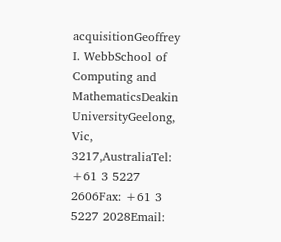acquisitionGeoffrey I. WebbSchool of Computing and MathematicsDeakin UniversityGeelong, Vic, 3217,AustraliaTel: +61 3 5227 2606Fax: +61 3 5227 2028Email: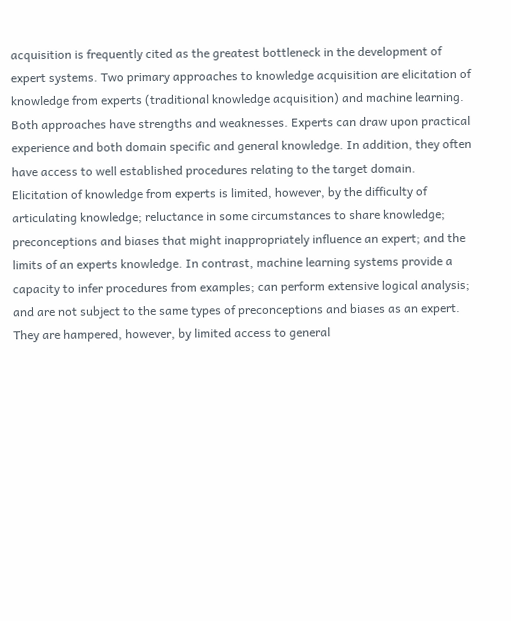acquisition is frequently cited as the greatest bottleneck in the development of expert systems. Two primary approaches to knowledge acquisition are elicitation of knowledge from experts (traditional knowledge acquisition) and machine learning. Both approaches have strengths and weaknesses. Experts can draw upon practical experience and both domain specific and general knowledge. In addition, they often have access to well established procedures relating to the target domain. Elicitation of knowledge from experts is limited, however, by the difficulty of articulating knowledge; reluctance in some circumstances to share knowledge; preconceptions and biases that might inappropriately influence an expert; and the limits of an experts knowledge. In contrast, machine learning systems provide a capacity to infer procedures from examples; can perform extensive logical analysis; and are not subject to the same types of preconceptions and biases as an expert. They are hampered, however, by limited access to general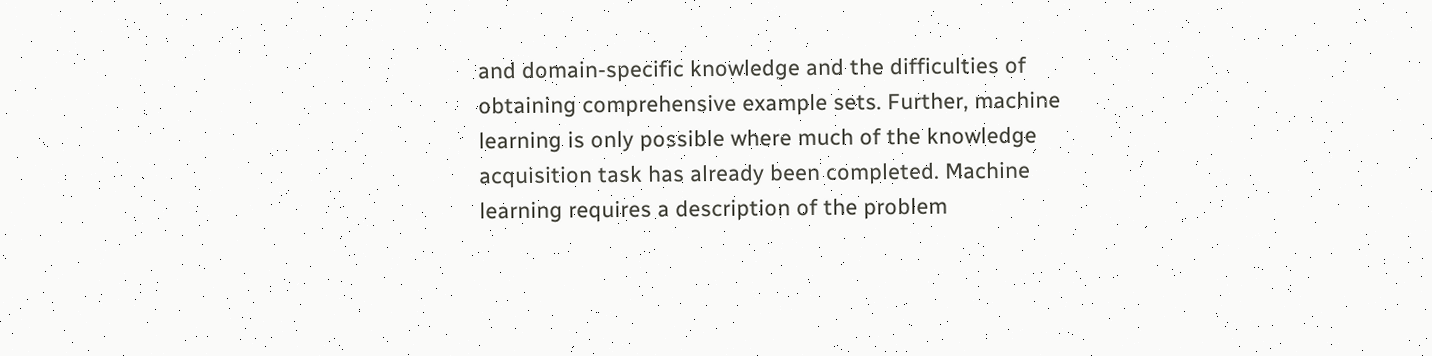and domain-specific knowledge and the difficulties of obtaining comprehensive example sets. Further, machine learning is only possible where much of the knowledge acquisition task has already been completed. Machine learning requires a description of the problem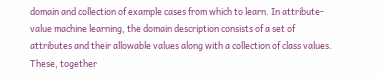domain and collection of example cases from which to learn. In attribute-value machine learning, the domain description consists of a set of attributes and their allowable values along with a collection of class values. These, together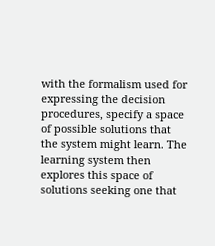with the formalism used for expressing the decision procedures, specify a space of possible solutions that the system might learn. The learning system then explores this space of solutions seeking one that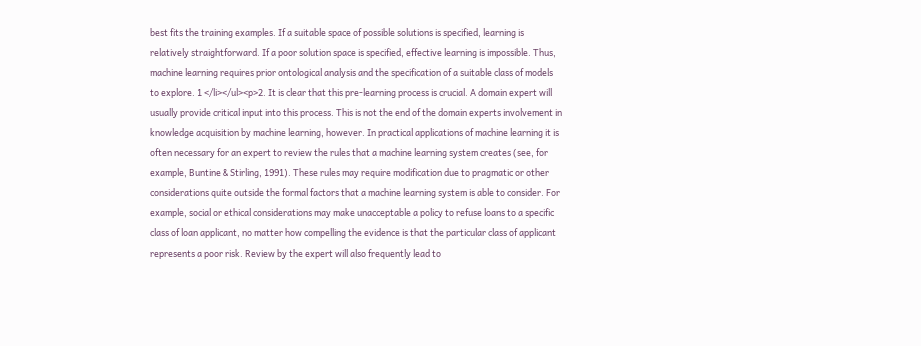best fits the training examples. If a suitable space of possible solutions is specified, learning is relatively straightforward. If a poor solution space is specified, effective learning is impossible. Thus, machine learning requires prior ontological analysis and the specification of a suitable class of models to explore. 1 </li></ul><p>2. It is clear that this pre-learning process is crucial. A domain expert will usually provide critical input into this process. This is not the end of the domain experts involvement in knowledge acquisition by machine learning, however. In practical applications of machine learning it is often necessary for an expert to review the rules that a machine learning system creates (see, for example, Buntine & Stirling, 1991). These rules may require modification due to pragmatic or other considerations quite outside the formal factors that a machine learning system is able to consider. For example, social or ethical considerations may make unacceptable a policy to refuse loans to a specific class of loan applicant, no matter how compelling the evidence is that the particular class of applicant represents a poor risk. Review by the expert will also frequently lead to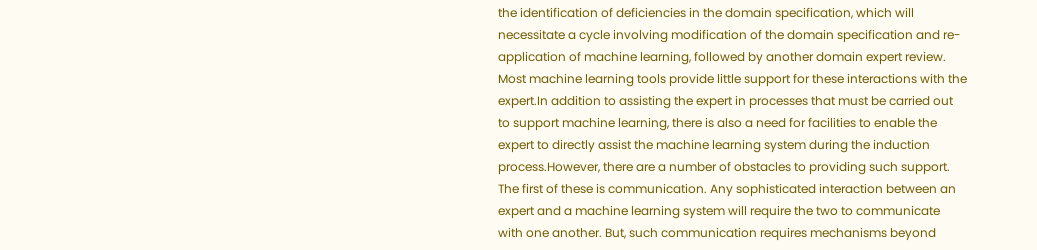the identification of deficiencies in the domain specification, which will necessitate a cycle involving modification of the domain specification and re-application of machine learning, followed by another domain expert review. Most machine learning tools provide little support for these interactions with the expert.In addition to assisting the expert in processes that must be carried out to support machine learning, there is also a need for facilities to enable the expert to directly assist the machine learning system during the induction process.However, there are a number of obstacles to providing such support. The first of these is communication. Any sophisticated interaction between an expert and a machine learning system will require the two to communicate with one another. But, such communication requires mechanisms beyond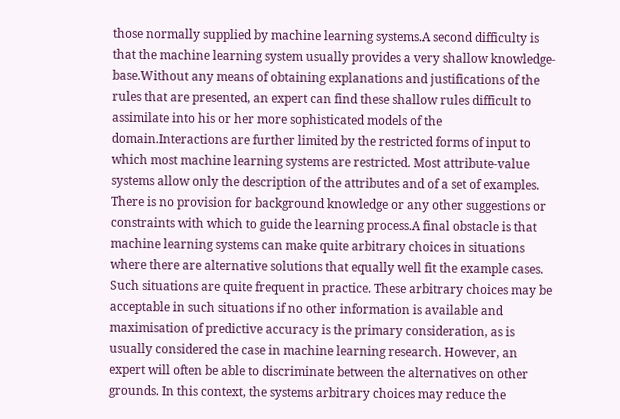those normally supplied by machine learning systems.A second difficulty is that the machine learning system usually provides a very shallow knowledge-base.Without any means of obtaining explanations and justifications of the rules that are presented, an expert can find these shallow rules difficult to assimilate into his or her more sophisticated models of the domain.Interactions are further limited by the restricted forms of input to which most machine learning systems are restricted. Most attribute-value systems allow only the description of the attributes and of a set of examples. There is no provision for background knowledge or any other suggestions or constraints with which to guide the learning process.A final obstacle is that machine learning systems can make quite arbitrary choices in situations where there are alternative solutions that equally well fit the example cases. Such situations are quite frequent in practice. These arbitrary choices may be acceptable in such situations if no other information is available and maximisation of predictive accuracy is the primary consideration, as is usually considered the case in machine learning research. However, an expert will often be able to discriminate between the alternatives on other grounds. In this context, the systems arbitrary choices may reduce the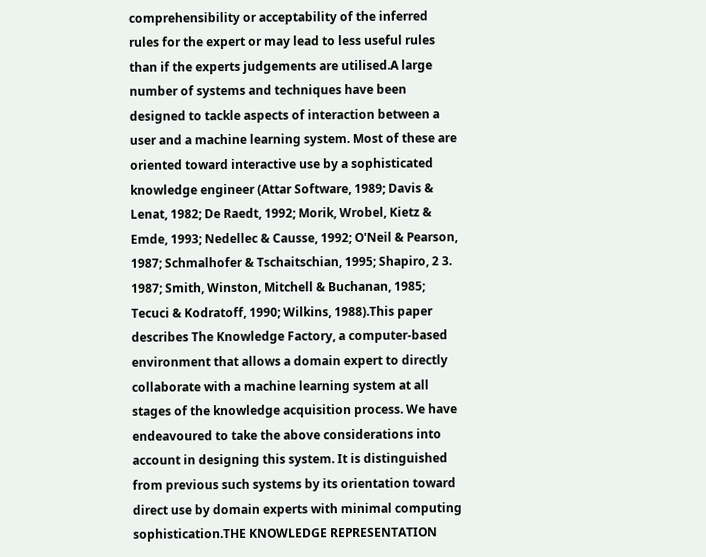comprehensibility or acceptability of the inferred rules for the expert or may lead to less useful rules than if the experts judgements are utilised.A large number of systems and techniques have been designed to tackle aspects of interaction between a user and a machine learning system. Most of these are oriented toward interactive use by a sophisticated knowledge engineer (Attar Software, 1989; Davis & Lenat, 1982; De Raedt, 1992; Morik, Wrobel, Kietz & Emde, 1993; Nedellec & Causse, 1992; O'Neil & Pearson, 1987; Schmalhofer & Tschaitschian, 1995; Shapiro, 2 3. 1987; Smith, Winston, Mitchell & Buchanan, 1985; Tecuci & Kodratoff, 1990; Wilkins, 1988).This paper describes The Knowledge Factory, a computer-based environment that allows a domain expert to directly collaborate with a machine learning system at all stages of the knowledge acquisition process. We have endeavoured to take the above considerations into account in designing this system. It is distinguished from previous such systems by its orientation toward direct use by domain experts with minimal computing sophistication.THE KNOWLEDGE REPRESENTATION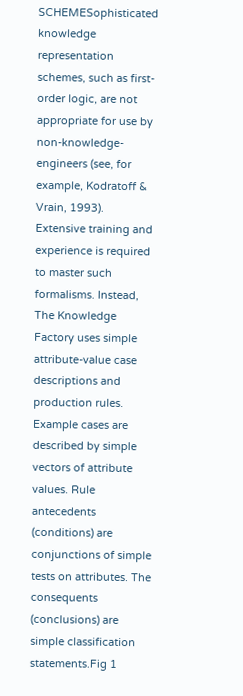SCHEMESophisticated knowledge representation schemes, such as first-order logic, are not appropriate for use by non-knowledge-engineers (see, for example, Kodratoff & Vrain, 1993). Extensive training and experience is required to master such formalisms. Instead, The Knowledge Factory uses simple attribute-value case descriptions and production rules. Example cases are described by simple vectors of attribute values. Rule antecedents (conditions) are conjunctions of simple tests on attributes. The consequents (conclusions) are simple classification statements.Fig 1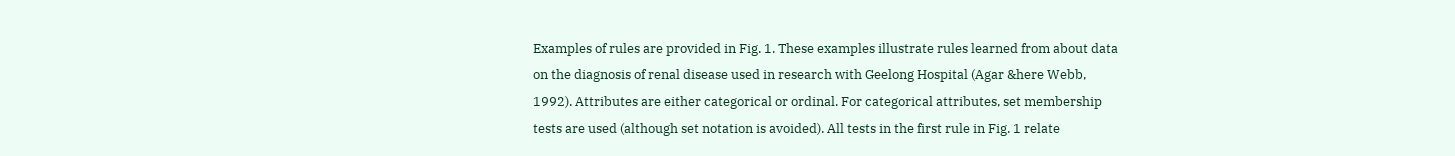Examples of rules are provided in Fig. 1. These examples illustrate rules learned from about data on the diagnosis of renal disease used in research with Geelong Hospital (Agar &here Webb, 1992). Attributes are either categorical or ordinal. For categorical attributes, set membership tests are used (although set notation is avoided). All tests in the first rule in Fig. 1 relate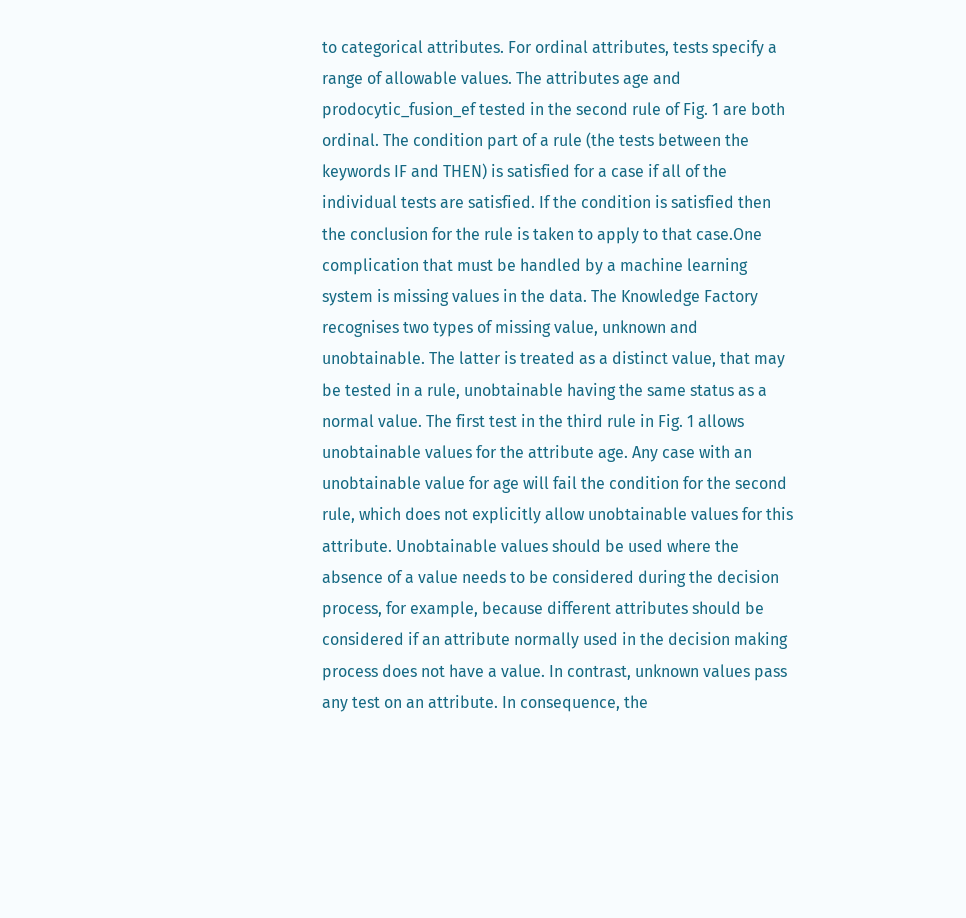to categorical attributes. For ordinal attributes, tests specify a range of allowable values. The attributes age and prodocytic_fusion_ef tested in the second rule of Fig. 1 are both ordinal. The condition part of a rule (the tests between the keywords IF and THEN) is satisfied for a case if all of the individual tests are satisfied. If the condition is satisfied then the conclusion for the rule is taken to apply to that case.One complication that must be handled by a machine learning system is missing values in the data. The Knowledge Factory recognises two types of missing value, unknown and unobtainable. The latter is treated as a distinct value, that may be tested in a rule, unobtainable having the same status as a normal value. The first test in the third rule in Fig. 1 allows unobtainable values for the attribute age. Any case with an unobtainable value for age will fail the condition for the second rule, which does not explicitly allow unobtainable values for this attribute. Unobtainable values should be used where the absence of a value needs to be considered during the decision process, for example, because different attributes should be considered if an attribute normally used in the decision making process does not have a value. In contrast, unknown values pass any test on an attribute. In consequence, the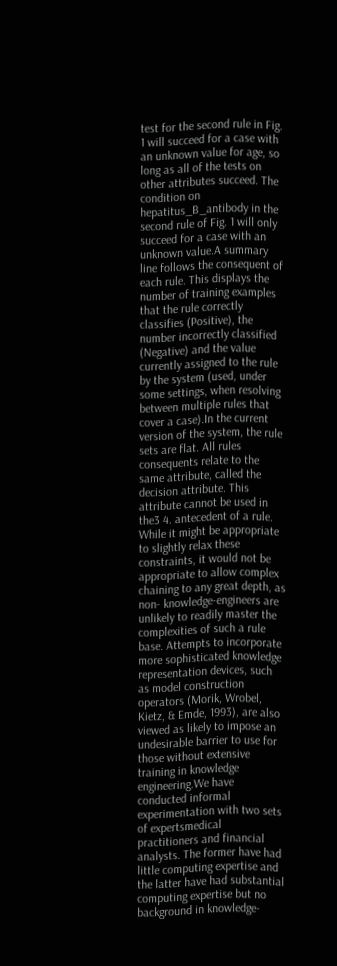test for the second rule in Fig. 1 will succeed for a case with an unknown value for age, so long as all of the tests on other attributes succeed. The condition on hepatitus_B_antibody in the second rule of Fig. 1 will only succeed for a case with an unknown value.A summary line follows the consequent of each rule. This displays the number of training examples that the rule correctly classifies (Positive), the number incorrectly classified (Negative) and the value currently assigned to the rule by the system (used, under some settings, when resolving between multiple rules that cover a case).In the current version of the system, the rule sets are flat. All rules consequents relate to the same attribute, called the decision attribute. This attribute cannot be used in the3 4. antecedent of a rule. While it might be appropriate to slightly relax these constraints, it would not be appropriate to allow complex chaining to any great depth, as non- knowledge-engineers are unlikely to readily master the complexities of such a rule base. Attempts to incorporate more sophisticated knowledge representation devices, such as model construction operators (Morik, Wrobel, Kietz, & Emde, 1993), are also viewed as likely to impose an undesirable barrier to use for those without extensive training in knowledge engineering.We have conducted informal experimentation with two sets of expertsmedical practitioners and financial analysts. The former have had little computing expertise and the latter have had substantial computing expertise but no background in knowledge-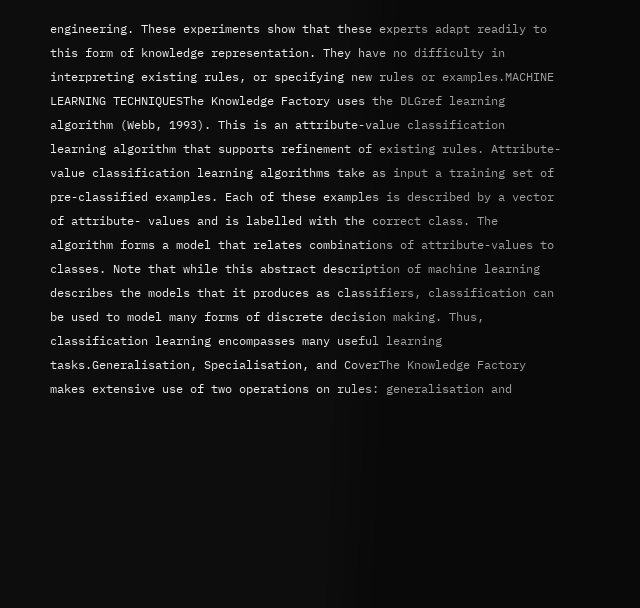engineering. These experiments show that these experts adapt readily to this form of knowledge representation. They have no difficulty in interpreting existing rules, or specifying new rules or examples.MACHINE LEARNING TECHNIQUESThe Knowledge Factory uses the DLGref learning algorithm (Webb, 1993). This is an attribute-value classification learning algorithm that supports refinement of existing rules. Attribute-value classification learning algorithms take as input a training set of pre-classified examples. Each of these examples is described by a vector of attribute- values and is labelled with the correct class. The algorithm forms a model that relates combinations of attribute-values to classes. Note that while this abstract description of machine learning describes the models that it produces as classifiers, classification can be used to model many forms of discrete decision making. Thus, classification learning encompasses many useful learning tasks.Generalisation, Specialisation, and CoverThe Knowledge Factory makes extensive use of two operations on rules: generalisation and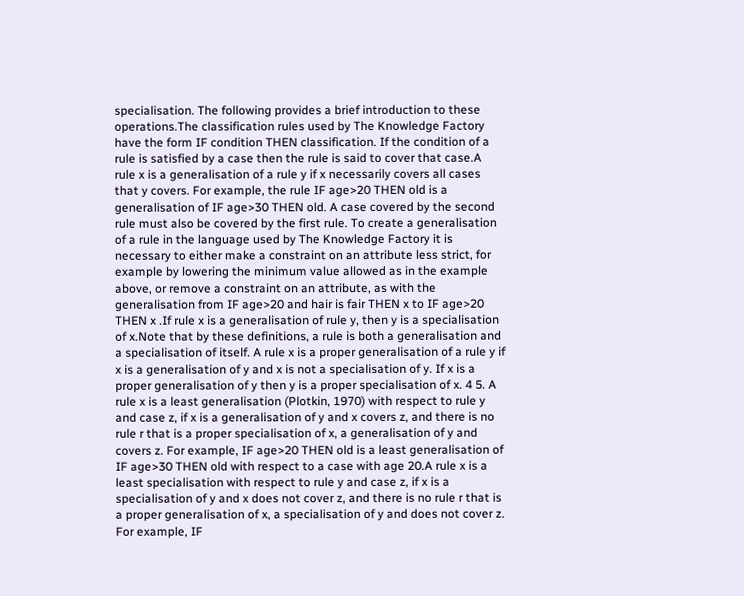specialisation. The following provides a brief introduction to these operations.The classification rules used by The Knowledge Factory have the form IF condition THEN classification. If the condition of a rule is satisfied by a case then the rule is said to cover that case.A rule x is a generalisation of a rule y if x necessarily covers all cases that y covers. For example, the rule IF age>20 THEN old is a generalisation of IF age>30 THEN old. A case covered by the second rule must also be covered by the first rule. To create a generalisation of a rule in the language used by The Knowledge Factory it is necessary to either make a constraint on an attribute less strict, for example by lowering the minimum value allowed as in the example above, or remove a constraint on an attribute, as with the generalisation from IF age>20 and hair is fair THEN x to IF age>20 THEN x .If rule x is a generalisation of rule y, then y is a specialisation of x.Note that by these definitions, a rule is both a generalisation and a specialisation of itself. A rule x is a proper generalisation of a rule y if x is a generalisation of y and x is not a specialisation of y. If x is a proper generalisation of y then y is a proper specialisation of x. 4 5. A rule x is a least generalisation (Plotkin, 1970) with respect to rule y and case z, if x is a generalisation of y and x covers z, and there is no rule r that is a proper specialisation of x, a generalisation of y and covers z. For example, IF age>20 THEN old is a least generalisation of IF age>30 THEN old with respect to a case with age 20.A rule x is a least specialisation with respect to rule y and case z, if x is a specialisation of y and x does not cover z, and there is no rule r that is a proper generalisation of x, a specialisation of y and does not cover z. For example, IF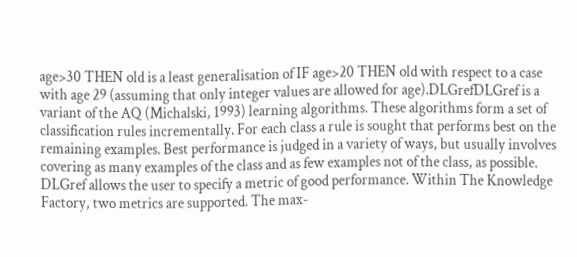age>30 THEN old is a least generalisation of IF age>20 THEN old with respect to a case with age 29 (assuming that only integer values are allowed for age).DLGrefDLGref is a variant of the AQ (Michalski, 1993) learning algorithms. These algorithms form a set of classification rules incrementally. For each class a rule is sought that performs best on the remaining examples. Best performance is judged in a variety of ways, but usually involves covering as many examples of the class and as few examples not of the class, as possible. DLGref allows the user to specify a metric of good performance. Within The Knowledge Factory, two metrics are supported. The max-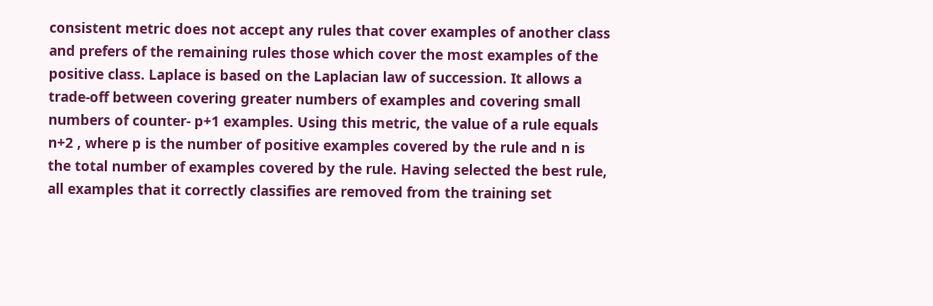consistent metric does not accept any rules that cover examples of another class and prefers of the remaining rules those which cover the most examples of the positive class. Laplace is based on the Laplacian law of succession. It allows a trade-off between covering greater numbers of examples and covering small numbers of counter- p+1 examples. Using this metric, the value of a rule equals n+2 , where p is the number of positive examples covered by the rule and n is the total number of examples covered by the rule. Having selected the best rule, all examples that it correctly classifies are removed from the training set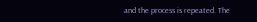and the process is repeated. The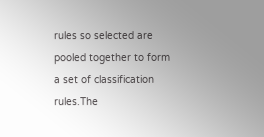rules so selected are pooled together to form a set of classification rules.The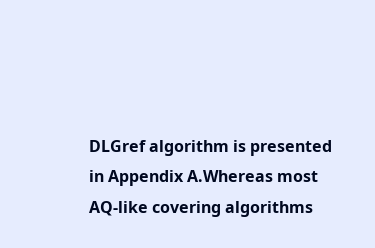DLGref algorithm is presented in Appendix A.Whereas most AQ-like covering algorithms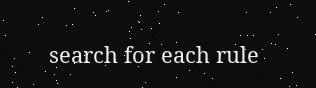search for each rule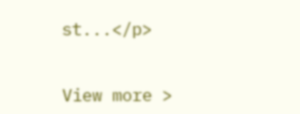st...</p>


View more >